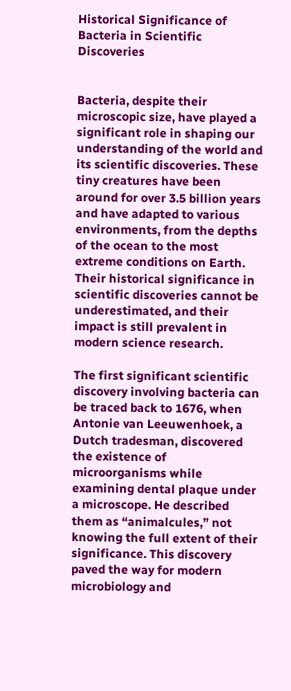Historical Significance of Bacteria in Scientific Discoveries


Bacteria, despite their microscopic size, have played a significant role in shaping our understanding of the world and its scientific discoveries. These tiny creatures have been around for over 3.5 billion years and have adapted to various environments, from the depths of the ocean to the most extreme conditions on Earth. Their historical significance in scientific discoveries cannot be underestimated, and their impact is still prevalent in modern science research.

The first significant scientific discovery involving bacteria can be traced back to 1676, when Antonie van Leeuwenhoek, a Dutch tradesman, discovered the existence of microorganisms while examining dental plaque under a microscope. He described them as “animalcules,” not knowing the full extent of their significance. This discovery paved the way for modern microbiology and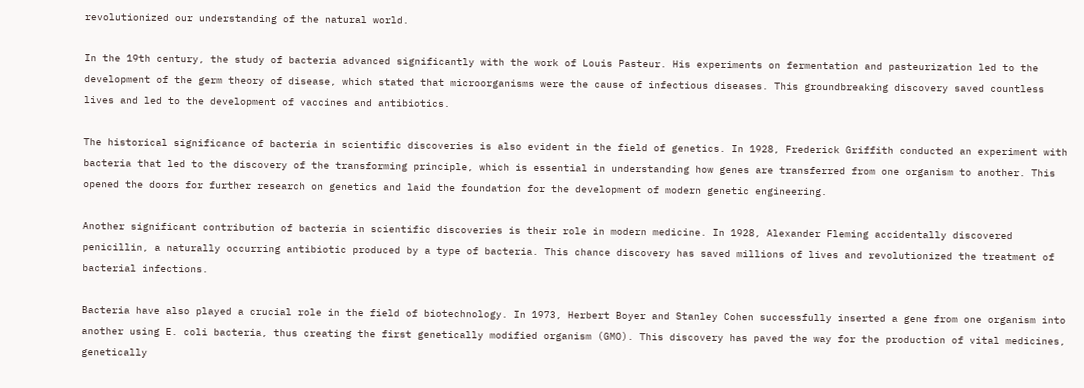revolutionized our understanding of the natural world.

In the 19th century, the study of bacteria advanced significantly with the work of Louis Pasteur. His experiments on fermentation and pasteurization led to the development of the germ theory of disease, which stated that microorganisms were the cause of infectious diseases. This groundbreaking discovery saved countless lives and led to the development of vaccines and antibiotics.

The historical significance of bacteria in scientific discoveries is also evident in the field of genetics. In 1928, Frederick Griffith conducted an experiment with bacteria that led to the discovery of the transforming principle, which is essential in understanding how genes are transferred from one organism to another. This opened the doors for further research on genetics and laid the foundation for the development of modern genetic engineering.

Another significant contribution of bacteria in scientific discoveries is their role in modern medicine. In 1928, Alexander Fleming accidentally discovered penicillin, a naturally occurring antibiotic produced by a type of bacteria. This chance discovery has saved millions of lives and revolutionized the treatment of bacterial infections.

Bacteria have also played a crucial role in the field of biotechnology. In 1973, Herbert Boyer and Stanley Cohen successfully inserted a gene from one organism into another using E. coli bacteria, thus creating the first genetically modified organism (GMO). This discovery has paved the way for the production of vital medicines, genetically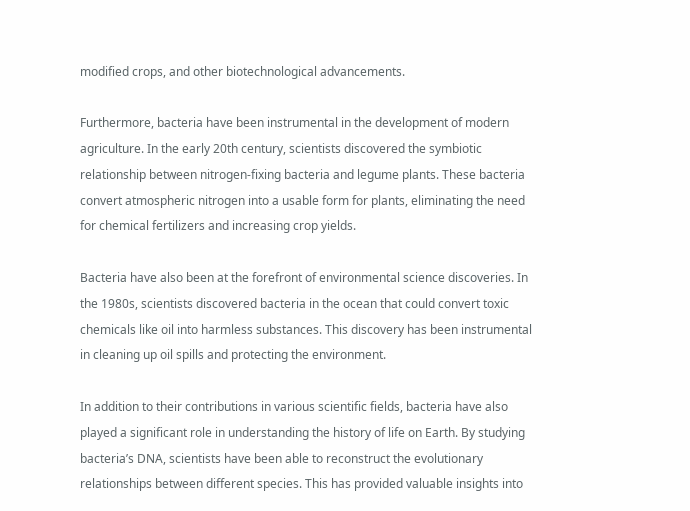modified crops, and other biotechnological advancements.

Furthermore, bacteria have been instrumental in the development of modern agriculture. In the early 20th century, scientists discovered the symbiotic relationship between nitrogen-fixing bacteria and legume plants. These bacteria convert atmospheric nitrogen into a usable form for plants, eliminating the need for chemical fertilizers and increasing crop yields.

Bacteria have also been at the forefront of environmental science discoveries. In the 1980s, scientists discovered bacteria in the ocean that could convert toxic chemicals like oil into harmless substances. This discovery has been instrumental in cleaning up oil spills and protecting the environment.

In addition to their contributions in various scientific fields, bacteria have also played a significant role in understanding the history of life on Earth. By studying bacteria’s DNA, scientists have been able to reconstruct the evolutionary relationships between different species. This has provided valuable insights into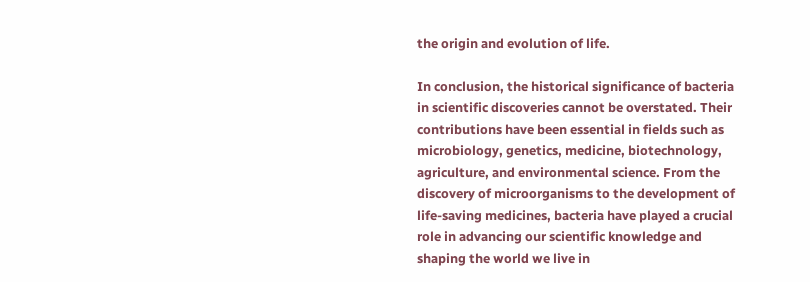the origin and evolution of life.

In conclusion, the historical significance of bacteria in scientific discoveries cannot be overstated. Their contributions have been essential in fields such as microbiology, genetics, medicine, biotechnology, agriculture, and environmental science. From the discovery of microorganisms to the development of life-saving medicines, bacteria have played a crucial role in advancing our scientific knowledge and shaping the world we live in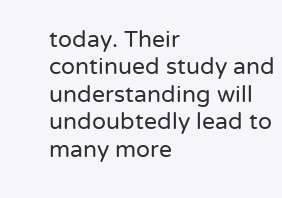today. Their continued study and understanding will undoubtedly lead to many more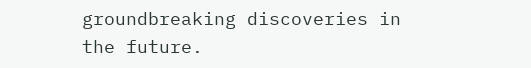groundbreaking discoveries in the future.